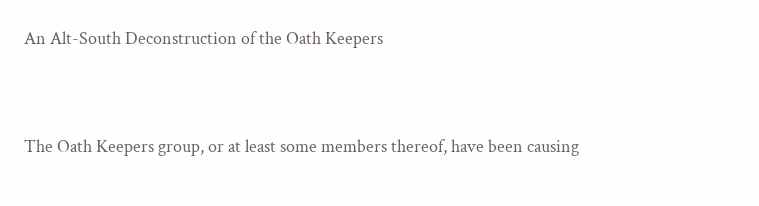An Alt-South Deconstruction of the Oath Keepers


The Oath Keepers group, or at least some members thereof, have been causing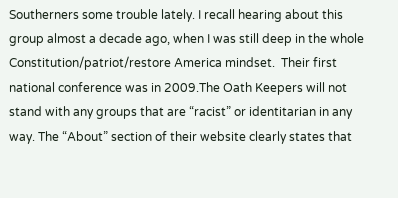Southerners some trouble lately. I recall hearing about this group almost a decade ago, when I was still deep in the whole Constitution/patriot/restore America mindset.  Their first national conference was in 2009.The Oath Keepers will not stand with any groups that are “racist” or identitarian in any way. The “About” section of their website clearly states that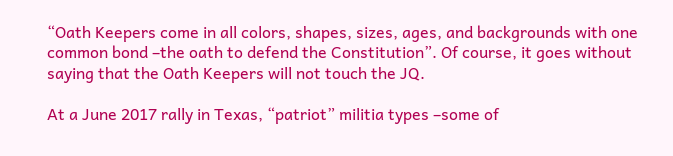“Oath Keepers come in all colors, shapes, sizes, ages, and backgrounds with one common bond –the oath to defend the Constitution”. Of course, it goes without saying that the Oath Keepers will not touch the JQ.

At a June 2017 rally in Texas, “patriot” militia types –some of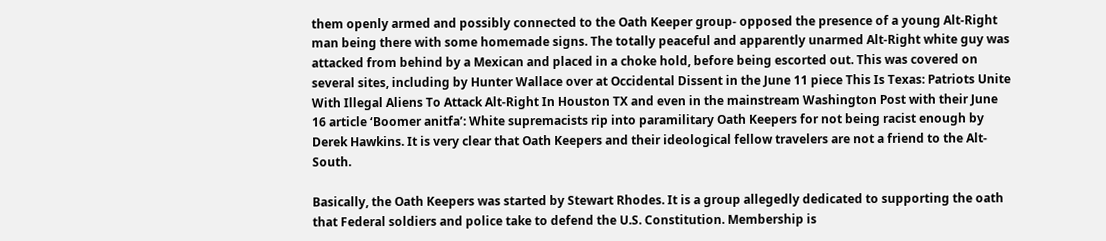them openly armed and possibly connected to the Oath Keeper group- opposed the presence of a young Alt-Right man being there with some homemade signs. The totally peaceful and apparently unarmed Alt-Right white guy was attacked from behind by a Mexican and placed in a choke hold, before being escorted out. This was covered on several sites, including by Hunter Wallace over at Occidental Dissent in the June 11 piece This Is Texas: Patriots Unite With Illegal Aliens To Attack Alt-Right In Houston TX and even in the mainstream Washington Post with their June 16 article ‘Boomer anitfa’: White supremacists rip into paramilitary Oath Keepers for not being racist enough by Derek Hawkins. It is very clear that Oath Keepers and their ideological fellow travelers are not a friend to the Alt-South.

Basically, the Oath Keepers was started by Stewart Rhodes. It is a group allegedly dedicated to supporting the oath that Federal soldiers and police take to defend the U.S. Constitution. Membership is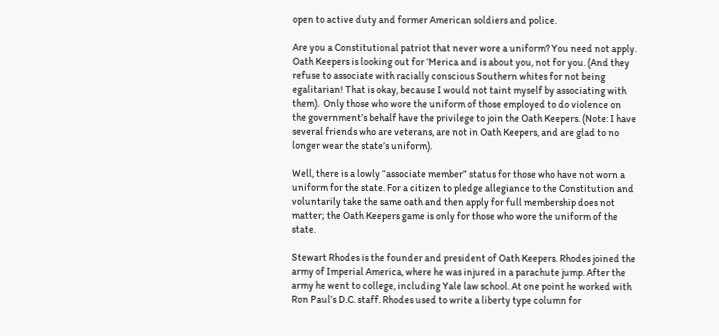open to active duty and former American soldiers and police.

Are you a Constitutional patriot that never wore a uniform? You need not apply. Oath Keepers is looking out for ‘Merica and is about you, not for you. (And they refuse to associate with racially conscious Southern whites for not being egalitarian! That is okay, because I would not taint myself by associating with them).  Only those who wore the uniform of those employed to do violence on the government’s behalf have the privilege to join the Oath Keepers. (Note: I have several friends who are veterans, are not in Oath Keepers, and are glad to no longer wear the state’s uniform).

Well, there is a lowly “associate member” status for those who have not worn a uniform for the state. For a citizen to pledge allegiance to the Constitution and voluntarily take the same oath and then apply for full membership does not matter; the Oath Keepers game is only for those who wore the uniform of the state.

Stewart Rhodes is the founder and president of Oath Keepers. Rhodes joined the army of Imperial America, where he was injured in a parachute jump. After the army he went to college, including Yale law school. At one point he worked with Ron Paul’s D.C. staff. Rhodes used to write a liberty type column for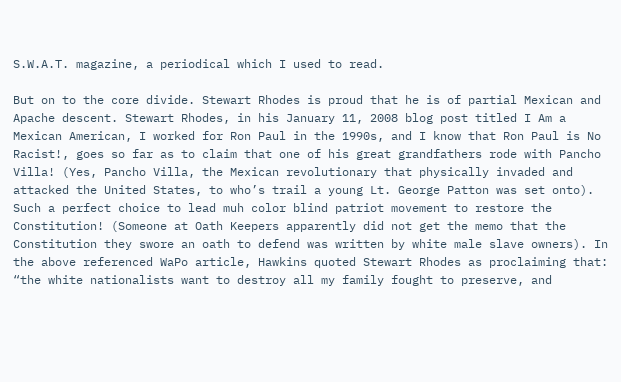S.W.A.T. magazine, a periodical which I used to read.

But on to the core divide. Stewart Rhodes is proud that he is of partial Mexican and Apache descent. Stewart Rhodes, in his January 11, 2008 blog post titled I Am a Mexican American, I worked for Ron Paul in the 1990s, and I know that Ron Paul is No Racist!, goes so far as to claim that one of his great grandfathers rode with Pancho Villa! (Yes, Pancho Villa, the Mexican revolutionary that physically invaded and attacked the United States, to who’s trail a young Lt. George Patton was set onto). Such a perfect choice to lead muh color blind patriot movement to restore the Constitution! (Someone at Oath Keepers apparently did not get the memo that the Constitution they swore an oath to defend was written by white male slave owners). In the above referenced WaPo article, Hawkins quoted Stewart Rhodes as proclaiming that: “the white nationalists want to destroy all my family fought to preserve, and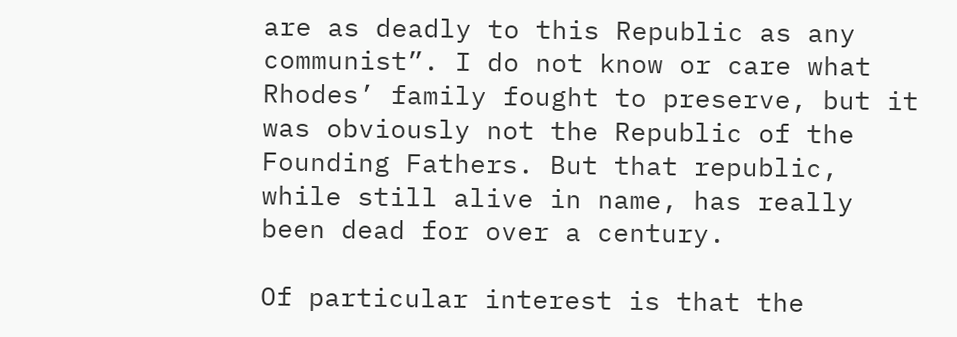are as deadly to this Republic as any communist”. I do not know or care what Rhodes’ family fought to preserve, but it was obviously not the Republic of the Founding Fathers. But that republic, while still alive in name, has really been dead for over a century.

Of particular interest is that the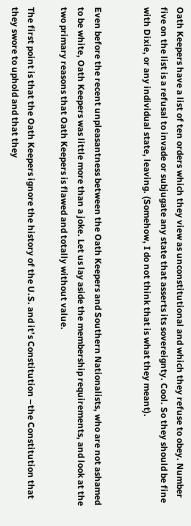Oath Keepers have a list of ten orders which they view as unconstitutional and which they refuse to obey. Number five on the list is a refusal to invade or subjugate any state that asserts its sovereignty. Cool. So they should be fine with Dixie, or any individual state, leaving. (Somehow, I do not think that is what they meant).


Even before the recent unpleasantness between the Oath Keepers and Southern Nationalists, who are not ashamed to be white, Oath Keepers was little more than a joke. Let us lay aside the membership requirements, and look at the two primary reasons that Oath Keepers is flawed and totally without value.

The first point is that the Oath Keepers ignore the history of the U.S. and it’s Constitution –the Constitution that they swore to uphold and that they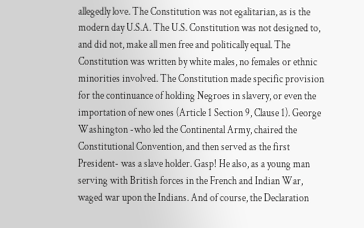allegedly love. The Constitution was not egalitarian, as is the modern day U.S.A. The U.S. Constitution was not designed to, and did not, make all men free and politically equal. The Constitution was written by white males, no females or ethnic minorities involved. The Constitution made specific provision for the continuance of holding Negroes in slavery, or even the importation of new ones (Article 1 Section 9, Clause 1). George Washington -who led the Continental Army, chaired the Constitutional Convention, and then served as the first President- was a slave holder. Gasp! He also, as a young man serving with British forces in the French and Indian War, waged war upon the Indians. And of course, the Declaration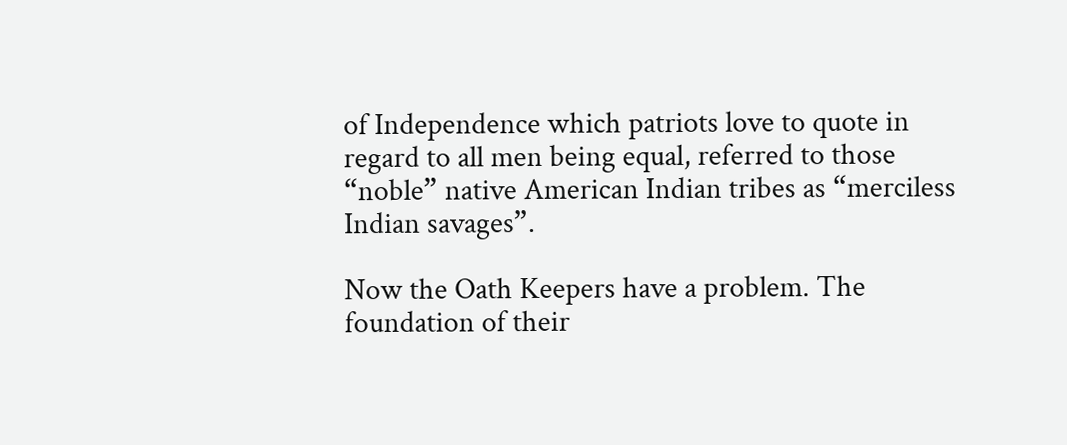of Independence which patriots love to quote in regard to all men being equal, referred to those “noble” native American Indian tribes as “merciless Indian savages”.

Now the Oath Keepers have a problem. The foundation of their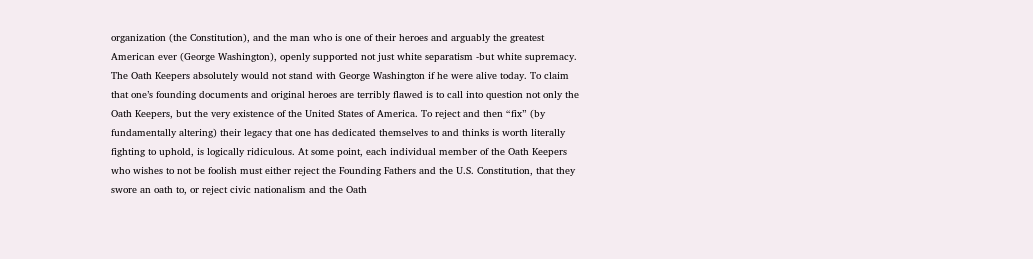organization (the Constitution), and the man who is one of their heroes and arguably the greatest American ever (George Washington), openly supported not just white separatism -but white supremacy. The Oath Keepers absolutely would not stand with George Washington if he were alive today. To claim that one’s founding documents and original heroes are terribly flawed is to call into question not only the Oath Keepers, but the very existence of the United States of America. To reject and then “fix” (by fundamentally altering) their legacy that one has dedicated themselves to and thinks is worth literally fighting to uphold, is logically ridiculous. At some point, each individual member of the Oath Keepers who wishes to not be foolish must either reject the Founding Fathers and the U.S. Constitution, that they swore an oath to, or reject civic nationalism and the Oath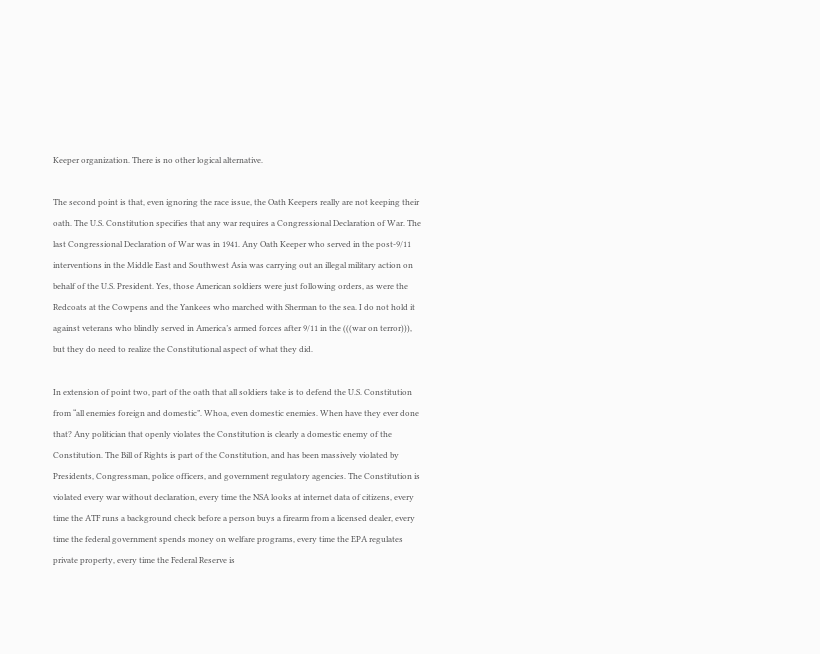Keeper organization. There is no other logical alternative.

The second point is that, even ignoring the race issue, the Oath Keepers really are not keeping their oath. The U.S. Constitution specifies that any war requires a Congressional Declaration of War. The last Congressional Declaration of War was in 1941. Any Oath Keeper who served in the post-9/11 interventions in the Middle East and Southwest Asia was carrying out an illegal military action on behalf of the U.S. President. Yes, those American soldiers were just following orders, as were the Redcoats at the Cowpens and the Yankees who marched with Sherman to the sea. I do not hold it against veterans who blindly served in America’s armed forces after 9/11 in the (((war on terror))), but they do need to realize the Constitutional aspect of what they did.

In extension of point two, part of the oath that all soldiers take is to defend the U.S. Constitution from “all enemies foreign and domestic”. Whoa, even domestic enemies. When have they ever done that? Any politician that openly violates the Constitution is clearly a domestic enemy of the Constitution. The Bill of Rights is part of the Constitution, and has been massively violated by Presidents, Congressman, police officers, and government regulatory agencies. The Constitution is violated every war without declaration, every time the NSA looks at internet data of citizens, every time the ATF runs a background check before a person buys a firearm from a licensed dealer, every time the federal government spends money on welfare programs, every time the EPA regulates private property, every time the Federal Reserve is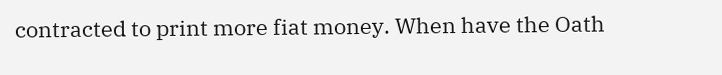contracted to print more fiat money. When have the Oath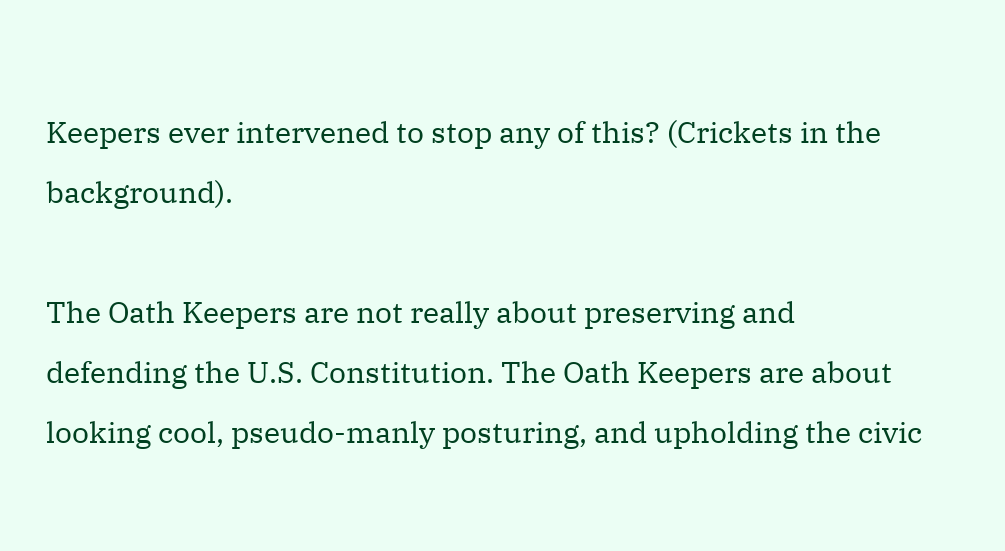Keepers ever intervened to stop any of this? (Crickets in the background).

The Oath Keepers are not really about preserving and defending the U.S. Constitution. The Oath Keepers are about looking cool, pseudo-manly posturing, and upholding the civic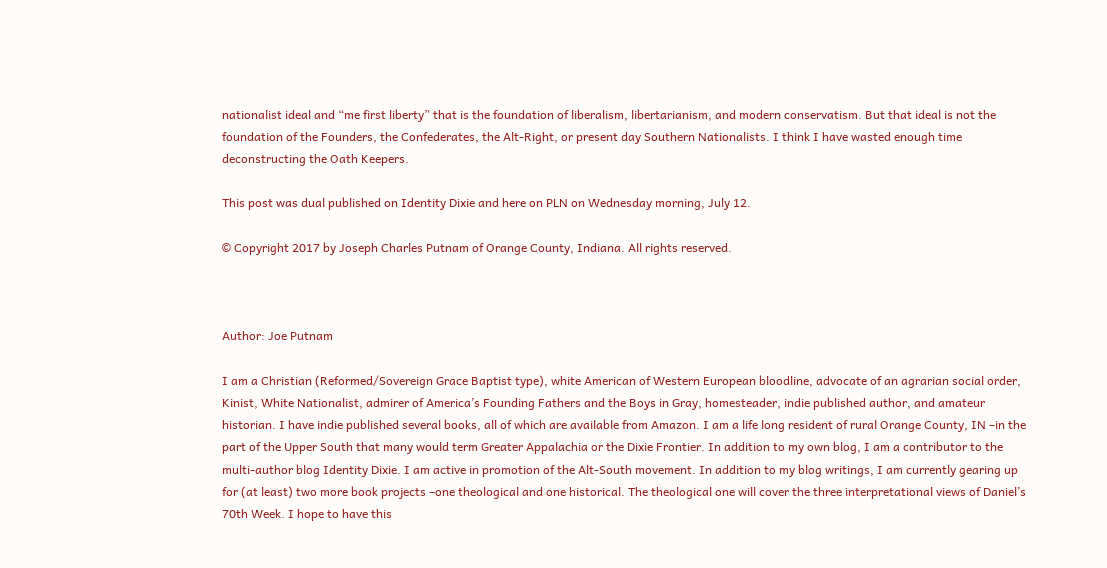nationalist ideal and “me first liberty” that is the foundation of liberalism, libertarianism, and modern conservatism. But that ideal is not the foundation of the Founders, the Confederates, the Alt-Right, or present day Southern Nationalists. I think I have wasted enough time deconstructing the Oath Keepers.

This post was dual published on Identity Dixie and here on PLN on Wednesday morning, July 12.

© Copyright 2017 by Joseph Charles Putnam of Orange County, Indiana. All rights reserved.



Author: Joe Putnam

I am a Christian (Reformed/Sovereign Grace Baptist type), white American of Western European bloodline, advocate of an agrarian social order, Kinist, White Nationalist, admirer of America’s Founding Fathers and the Boys in Gray, homesteader, indie published author, and amateur historian. I have indie published several books, all of which are available from Amazon. I am a life long resident of rural Orange County, IN –in the part of the Upper South that many would term Greater Appalachia or the Dixie Frontier. In addition to my own blog, I am a contributor to the multi-author blog Identity Dixie. I am active in promotion of the Alt-South movement. In addition to my blog writings, I am currently gearing up for (at least) two more book projects –one theological and one historical. The theological one will cover the three interpretational views of Daniel’s 70th Week. I hope to have this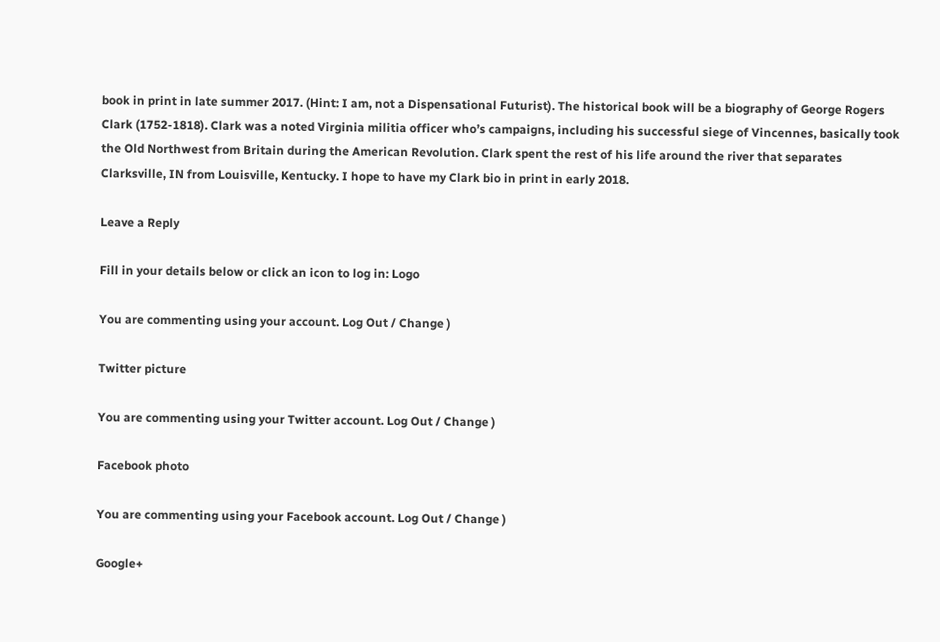book in print in late summer 2017. (Hint: I am, not a Dispensational Futurist). The historical book will be a biography of George Rogers Clark (1752-1818). Clark was a noted Virginia militia officer who’s campaigns, including his successful siege of Vincennes, basically took the Old Northwest from Britain during the American Revolution. Clark spent the rest of his life around the river that separates Clarksville, IN from Louisville, Kentucky. I hope to have my Clark bio in print in early 2018.

Leave a Reply

Fill in your details below or click an icon to log in: Logo

You are commenting using your account. Log Out / Change )

Twitter picture

You are commenting using your Twitter account. Log Out / Change )

Facebook photo

You are commenting using your Facebook account. Log Out / Change )

Google+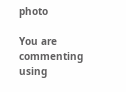photo

You are commenting using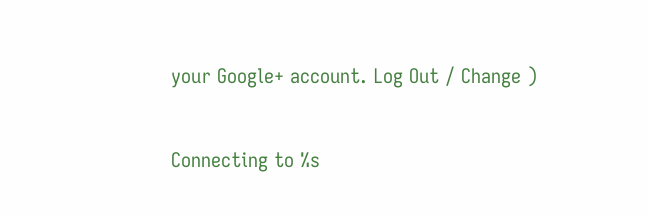your Google+ account. Log Out / Change )

Connecting to %s